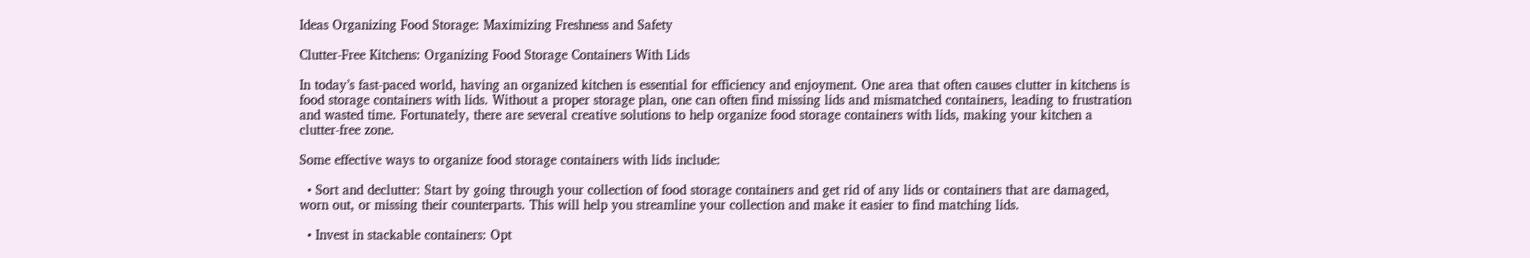Ideas Organizing Food Storage: Maximizing Freshness and Safety

Clutter-Free Kitchens: Organizing Food Storage Containers With Lids

In today’s fast-paced world, having an organized kitchen is essential for efficiency and enjoyment. One area that often causes clutter in kitchens is food storage containers with lids. Without a proper storage plan, one can often find missing lids and mismatched containers, leading to frustration and wasted time. Fortunately, there are several creative solutions to help organize food storage containers with lids, making your kitchen a clutter-free zone.

Some effective ways to organize food storage containers with lids include:

  • Sort and declutter: Start by going through your collection of food storage containers and get rid of any lids or containers that are damaged, worn out, or missing their counterparts. This will help you streamline your collection and make it easier to find matching lids.

  • Invest in stackable containers: Opt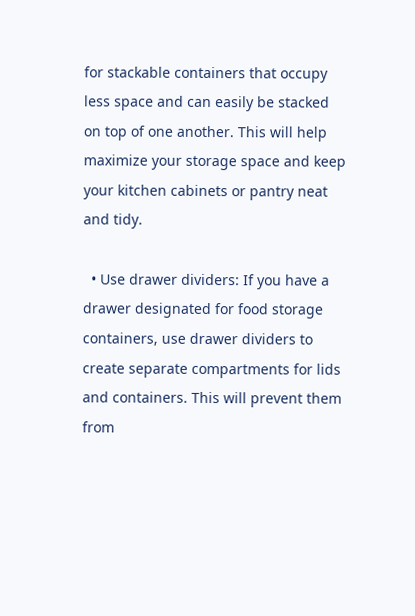for stackable containers that occupy less space and can easily be stacked on top of one another. This will help maximize your storage space and keep your kitchen cabinets or pantry neat and tidy.

  • Use drawer dividers: If you have a drawer designated for food storage containers, use drawer dividers to create separate compartments for lids and containers. This will prevent them from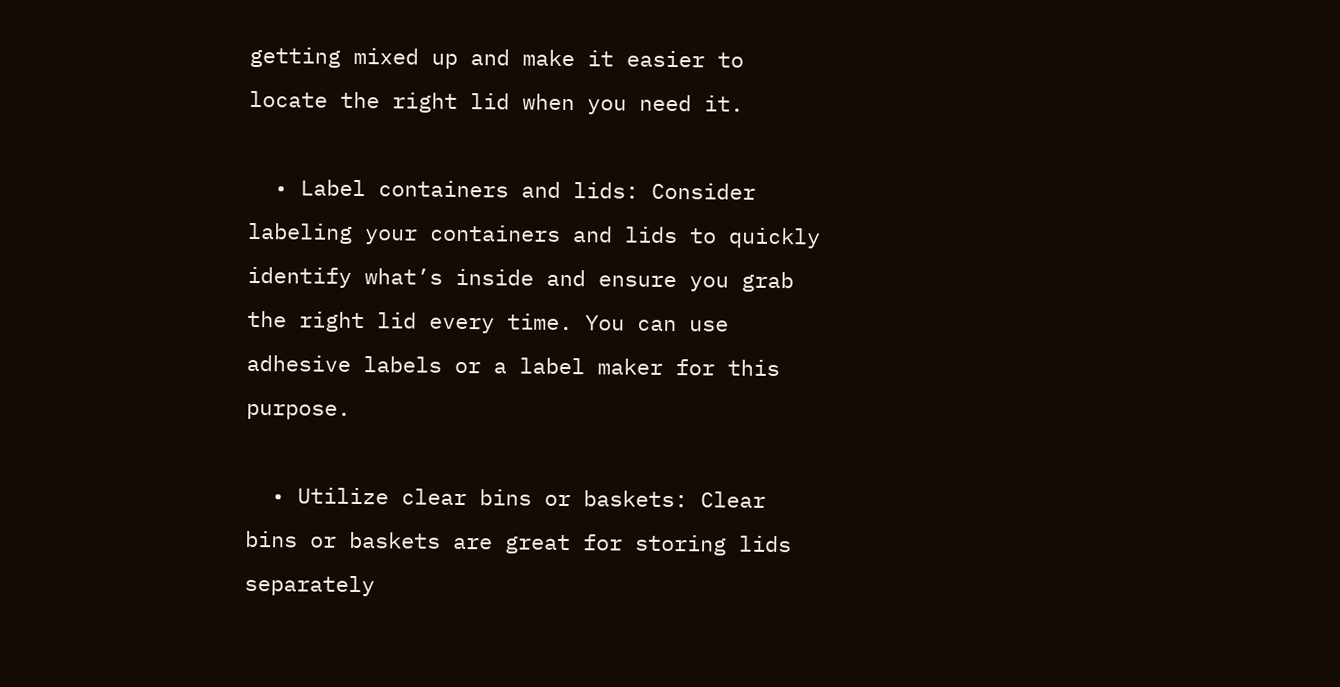getting mixed up and make it easier to locate the right lid when you need it.

  • Label containers and lids: Consider labeling your containers and lids to quickly identify what’s inside and ensure you grab the right lid every time. You can use adhesive labels or a label maker for this purpose.

  • Utilize clear bins or baskets: Clear bins or baskets are great for storing lids separately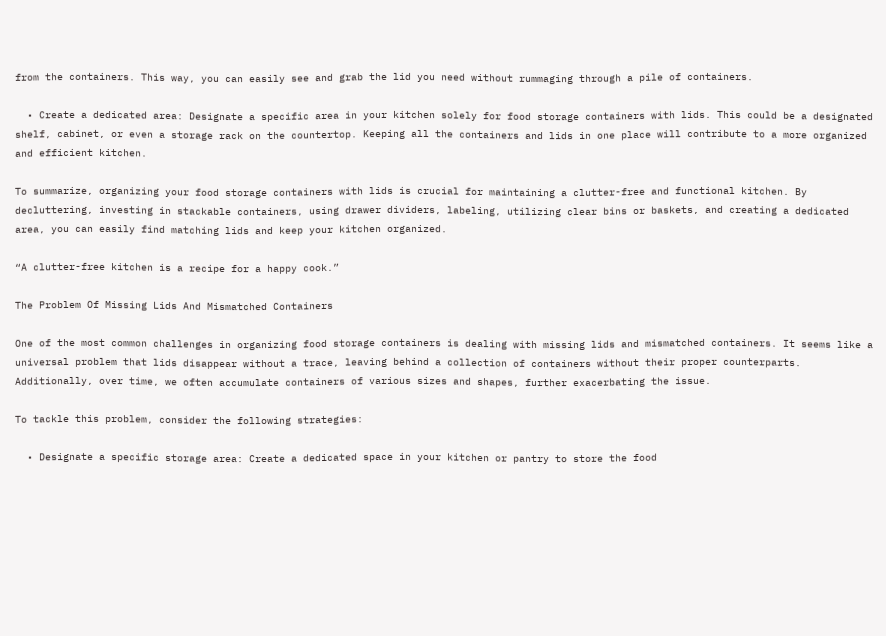from the containers. This way, you can easily see and grab the lid you need without rummaging through a pile of containers.

  • Create a dedicated area: Designate a specific area in your kitchen solely for food storage containers with lids. This could be a designated shelf, cabinet, or even a storage rack on the countertop. Keeping all the containers and lids in one place will contribute to a more organized and efficient kitchen.

To summarize, organizing your food storage containers with lids is crucial for maintaining a clutter-free and functional kitchen. By decluttering, investing in stackable containers, using drawer dividers, labeling, utilizing clear bins or baskets, and creating a dedicated area, you can easily find matching lids and keep your kitchen organized.

“A clutter-free kitchen is a recipe for a happy cook.”

The Problem Of Missing Lids And Mismatched Containers

One of the most common challenges in organizing food storage containers is dealing with missing lids and mismatched containers. It seems like a universal problem that lids disappear without a trace, leaving behind a collection of containers without their proper counterparts. Additionally, over time, we often accumulate containers of various sizes and shapes, further exacerbating the issue.

To tackle this problem, consider the following strategies:

  • Designate a specific storage area: Create a dedicated space in your kitchen or pantry to store the food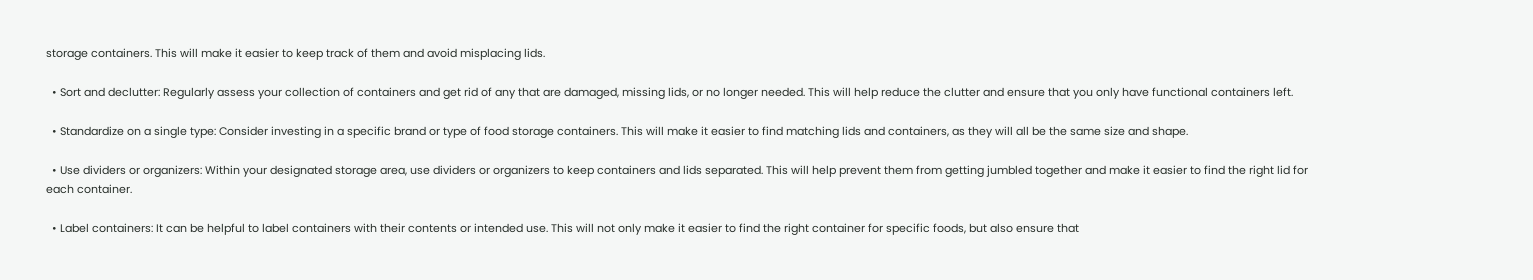storage containers. This will make it easier to keep track of them and avoid misplacing lids.

  • Sort and declutter: Regularly assess your collection of containers and get rid of any that are damaged, missing lids, or no longer needed. This will help reduce the clutter and ensure that you only have functional containers left.

  • Standardize on a single type: Consider investing in a specific brand or type of food storage containers. This will make it easier to find matching lids and containers, as they will all be the same size and shape.

  • Use dividers or organizers: Within your designated storage area, use dividers or organizers to keep containers and lids separated. This will help prevent them from getting jumbled together and make it easier to find the right lid for each container.

  • Label containers: It can be helpful to label containers with their contents or intended use. This will not only make it easier to find the right container for specific foods, but also ensure that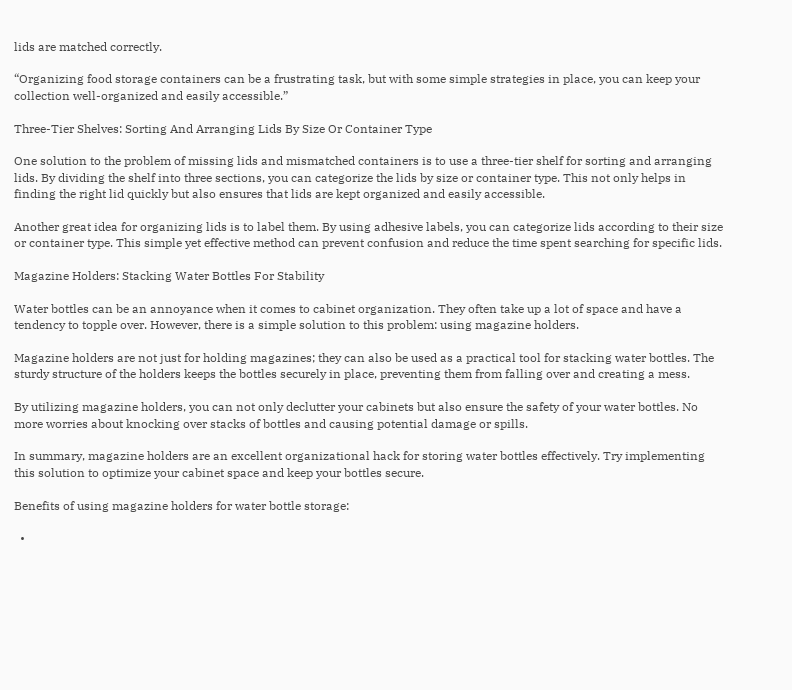lids are matched correctly.

“Organizing food storage containers can be a frustrating task, but with some simple strategies in place, you can keep your collection well-organized and easily accessible.”

Three-Tier Shelves: Sorting And Arranging Lids By Size Or Container Type

One solution to the problem of missing lids and mismatched containers is to use a three-tier shelf for sorting and arranging lids. By dividing the shelf into three sections, you can categorize the lids by size or container type. This not only helps in finding the right lid quickly but also ensures that lids are kept organized and easily accessible.

Another great idea for organizing lids is to label them. By using adhesive labels, you can categorize lids according to their size or container type. This simple yet effective method can prevent confusion and reduce the time spent searching for specific lids.

Magazine Holders: Stacking Water Bottles For Stability

Water bottles can be an annoyance when it comes to cabinet organization. They often take up a lot of space and have a tendency to topple over. However, there is a simple solution to this problem: using magazine holders.

Magazine holders are not just for holding magazines; they can also be used as a practical tool for stacking water bottles. The sturdy structure of the holders keeps the bottles securely in place, preventing them from falling over and creating a mess.

By utilizing magazine holders, you can not only declutter your cabinets but also ensure the safety of your water bottles. No more worries about knocking over stacks of bottles and causing potential damage or spills.

In summary, magazine holders are an excellent organizational hack for storing water bottles effectively. Try implementing this solution to optimize your cabinet space and keep your bottles secure.

Benefits of using magazine holders for water bottle storage:

  •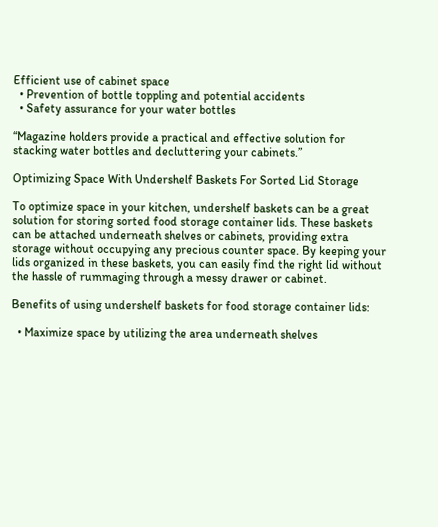Efficient use of cabinet space
  • Prevention of bottle toppling and potential accidents
  • Safety assurance for your water bottles

“Magazine holders provide a practical and effective solution for stacking water bottles and decluttering your cabinets.”

Optimizing Space With Undershelf Baskets For Sorted Lid Storage

To optimize space in your kitchen, undershelf baskets can be a great solution for storing sorted food storage container lids. These baskets can be attached underneath shelves or cabinets, providing extra storage without occupying any precious counter space. By keeping your lids organized in these baskets, you can easily find the right lid without the hassle of rummaging through a messy drawer or cabinet.

Benefits of using undershelf baskets for food storage container lids:

  • Maximize space by utilizing the area underneath shelves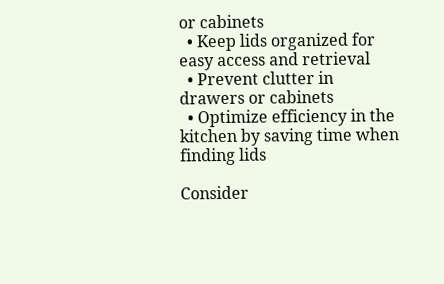or cabinets
  • Keep lids organized for easy access and retrieval
  • Prevent clutter in drawers or cabinets
  • Optimize efficiency in the kitchen by saving time when finding lids

Consider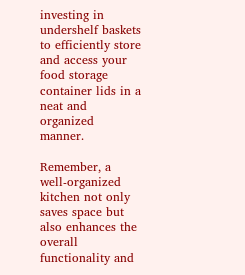investing in undershelf baskets to efficiently store and access your food storage container lids in a neat and organized manner.

Remember, a well-organized kitchen not only saves space but also enhances the overall functionality and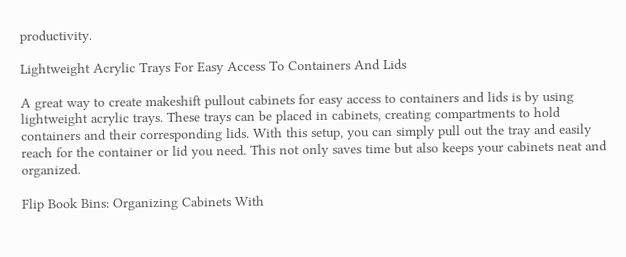productivity.

Lightweight Acrylic Trays For Easy Access To Containers And Lids

A great way to create makeshift pullout cabinets for easy access to containers and lids is by using lightweight acrylic trays. These trays can be placed in cabinets, creating compartments to hold containers and their corresponding lids. With this setup, you can simply pull out the tray and easily reach for the container or lid you need. This not only saves time but also keeps your cabinets neat and organized.

Flip Book Bins: Organizing Cabinets With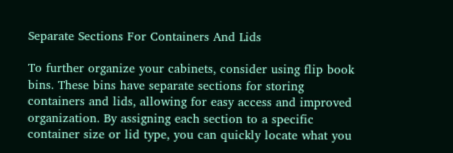Separate Sections For Containers And Lids

To further organize your cabinets, consider using flip book bins. These bins have separate sections for storing containers and lids, allowing for easy access and improved organization. By assigning each section to a specific container size or lid type, you can quickly locate what you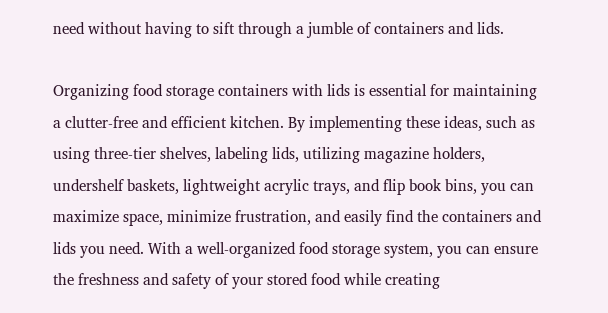need without having to sift through a jumble of containers and lids.

Organizing food storage containers with lids is essential for maintaining a clutter-free and efficient kitchen. By implementing these ideas, such as using three-tier shelves, labeling lids, utilizing magazine holders, undershelf baskets, lightweight acrylic trays, and flip book bins, you can maximize space, minimize frustration, and easily find the containers and lids you need. With a well-organized food storage system, you can ensure the freshness and safety of your stored food while creating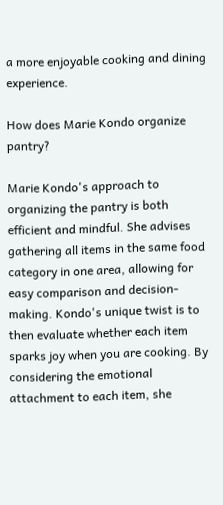a more enjoyable cooking and dining experience.

How does Marie Kondo organize pantry?

Marie Kondo's approach to organizing the pantry is both efficient and mindful. She advises gathering all items in the same food category in one area, allowing for easy comparison and decision-making. Kondo's unique twist is to then evaluate whether each item sparks joy when you are cooking. By considering the emotional attachment to each item, she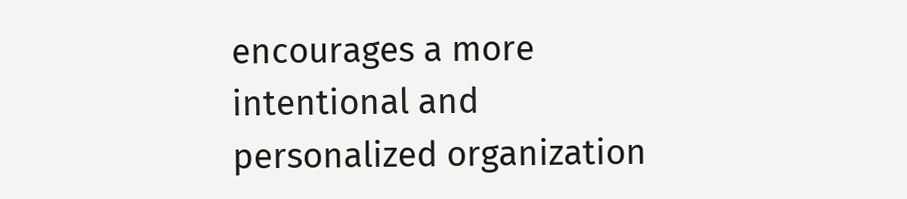encourages a more intentional and personalized organization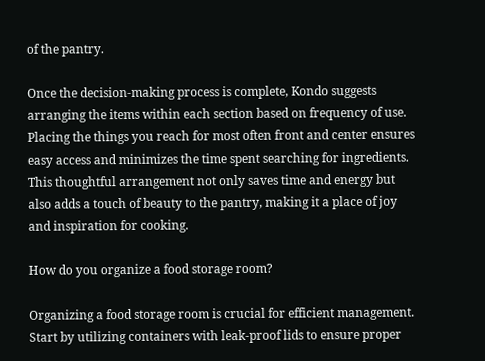of the pantry.

Once the decision-making process is complete, Kondo suggests arranging the items within each section based on frequency of use. Placing the things you reach for most often front and center ensures easy access and minimizes the time spent searching for ingredients. This thoughtful arrangement not only saves time and energy but also adds a touch of beauty to the pantry, making it a place of joy and inspiration for cooking.

How do you organize a food storage room?

Organizing a food storage room is crucial for efficient management. Start by utilizing containers with leak-proof lids to ensure proper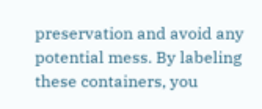preservation and avoid any potential mess. By labeling these containers, you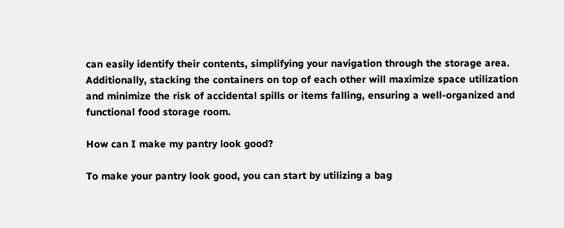can easily identify their contents, simplifying your navigation through the storage area. Additionally, stacking the containers on top of each other will maximize space utilization and minimize the risk of accidental spills or items falling, ensuring a well-organized and functional food storage room.

How can I make my pantry look good?

To make your pantry look good, you can start by utilizing a bag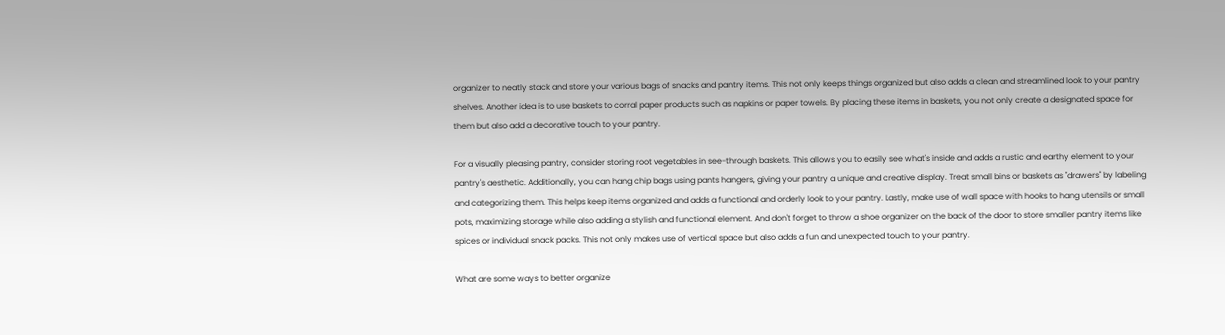organizer to neatly stack and store your various bags of snacks and pantry items. This not only keeps things organized but also adds a clean and streamlined look to your pantry shelves. Another idea is to use baskets to corral paper products such as napkins or paper towels. By placing these items in baskets, you not only create a designated space for them but also add a decorative touch to your pantry.

For a visually pleasing pantry, consider storing root vegetables in see-through baskets. This allows you to easily see what's inside and adds a rustic and earthy element to your pantry's aesthetic. Additionally, you can hang chip bags using pants hangers, giving your pantry a unique and creative display. Treat small bins or baskets as "drawers" by labeling and categorizing them. This helps keep items organized and adds a functional and orderly look to your pantry. Lastly, make use of wall space with hooks to hang utensils or small pots, maximizing storage while also adding a stylish and functional element. And don't forget to throw a shoe organizer on the back of the door to store smaller pantry items like spices or individual snack packs. This not only makes use of vertical space but also adds a fun and unexpected touch to your pantry.

What are some ways to better organize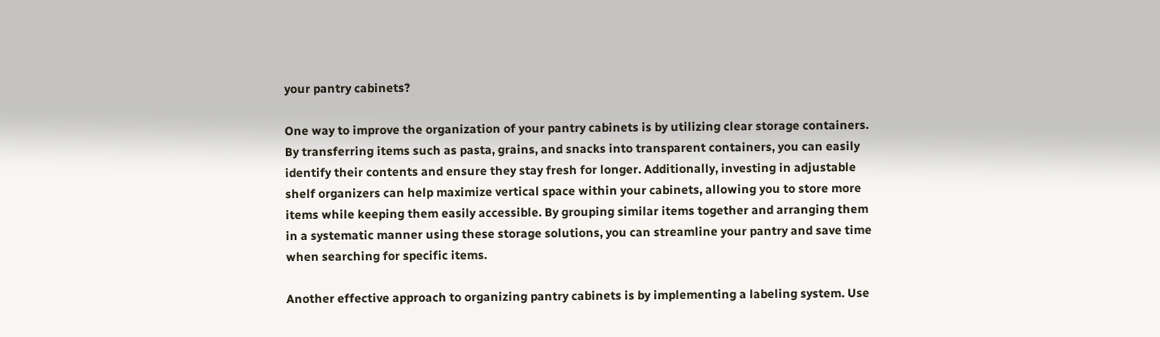your pantry cabinets?

One way to improve the organization of your pantry cabinets is by utilizing clear storage containers. By transferring items such as pasta, grains, and snacks into transparent containers, you can easily identify their contents and ensure they stay fresh for longer. Additionally, investing in adjustable shelf organizers can help maximize vertical space within your cabinets, allowing you to store more items while keeping them easily accessible. By grouping similar items together and arranging them in a systematic manner using these storage solutions, you can streamline your pantry and save time when searching for specific items.

Another effective approach to organizing pantry cabinets is by implementing a labeling system. Use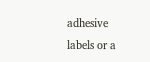adhesive labels or a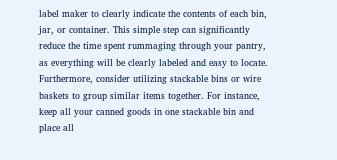label maker to clearly indicate the contents of each bin, jar, or container. This simple step can significantly reduce the time spent rummaging through your pantry, as everything will be clearly labeled and easy to locate. Furthermore, consider utilizing stackable bins or wire baskets to group similar items together. For instance, keep all your canned goods in one stackable bin and place all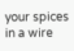your spices in a wire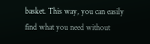basket. This way, you can easily find what you need without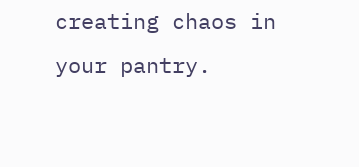creating chaos in your pantry.